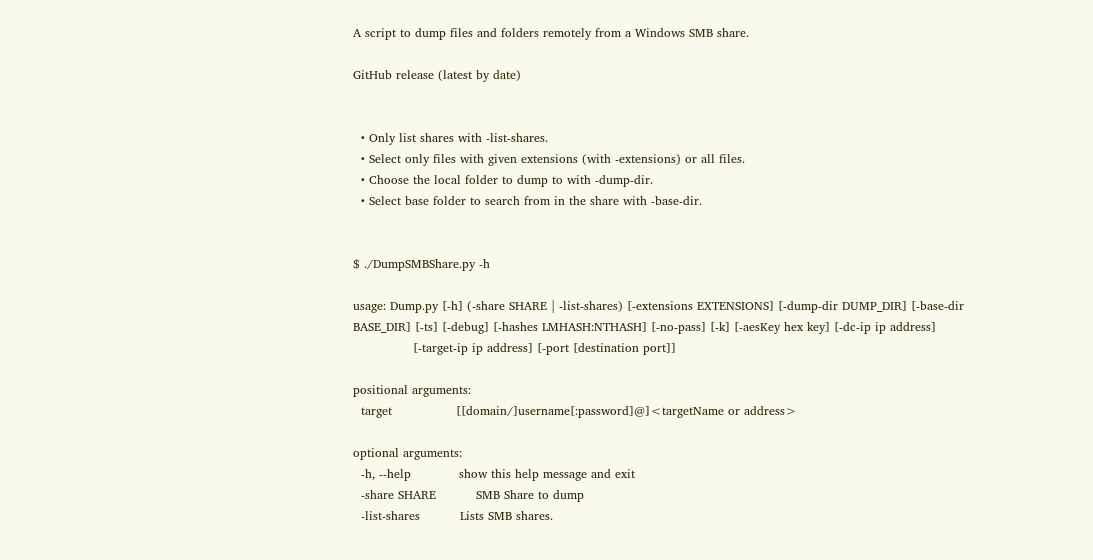A script to dump files and folders remotely from a Windows SMB share.

GitHub release (latest by date)


  • Only list shares with -list-shares.
  • Select only files with given extensions (with -extensions) or all files.
  • Choose the local folder to dump to with -dump-dir.
  • Select base folder to search from in the share with -base-dir.


$ ./DumpSMBShare.py -h

usage: Dump.py [-h] (-share SHARE | -list-shares) [-extensions EXTENSIONS] [-dump-dir DUMP_DIR] [-base-dir BASE_DIR] [-ts] [-debug] [-hashes LMHASH:NTHASH] [-no-pass] [-k] [-aesKey hex key] [-dc-ip ip address]
               [-target-ip ip address] [-port [destination port]]

positional arguments:
  target                [[domain/]username[:password]@]<targetName or address>

optional arguments:
  -h, --help            show this help message and exit
  -share SHARE          SMB Share to dump
  -list-shares          Lists SMB shares.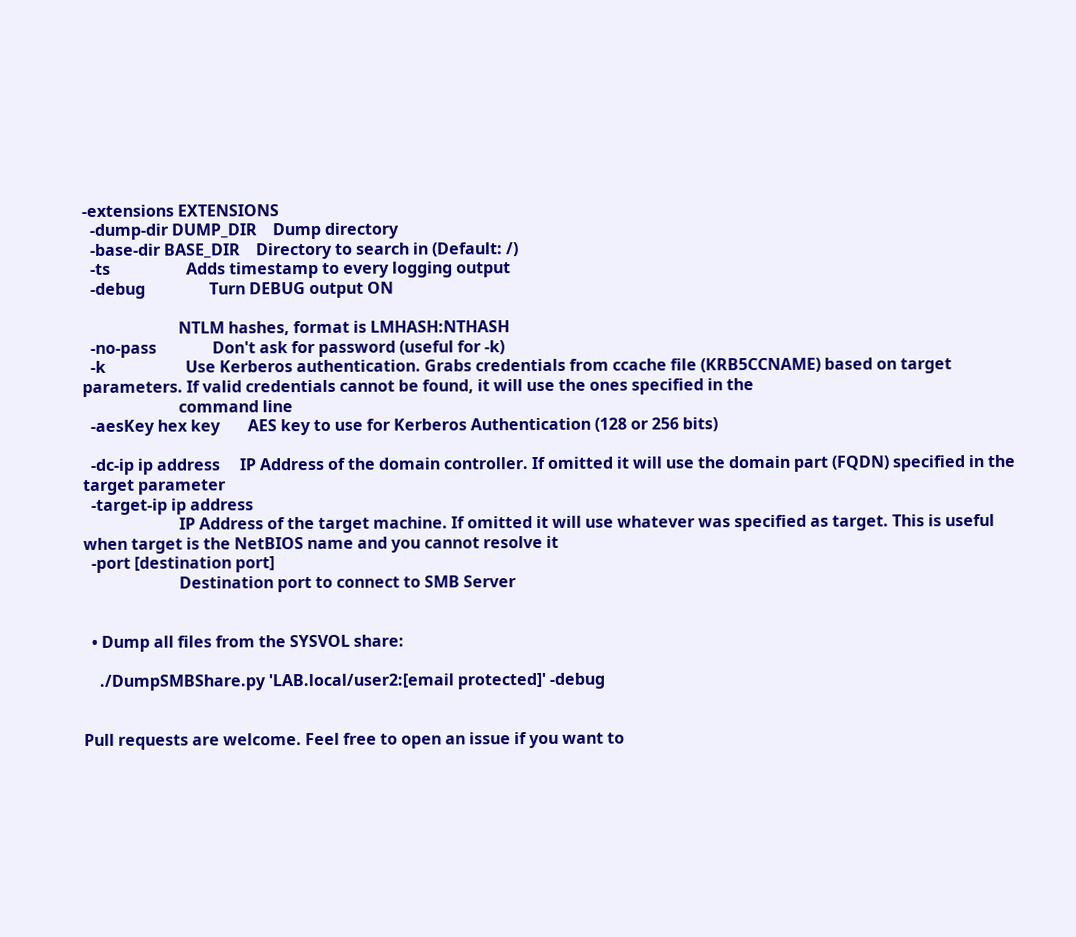-extensions EXTENSIONS
  -dump-dir DUMP_DIR    Dump directory
  -base-dir BASE_DIR    Directory to search in (Default: /)
  -ts                   Adds timestamp to every logging output
  -debug                Turn DEBUG output ON

                        NTLM hashes, format is LMHASH:NTHASH
  -no-pass              Don't ask for password (useful for -k)
  -k                    Use Kerberos authentication. Grabs credentials from ccache file (KRB5CCNAME) based on target parameters. If valid credentials cannot be found, it will use the ones specified in the
                        command line
  -aesKey hex key       AES key to use for Kerberos Authentication (128 or 256 bits)

  -dc-ip ip address     IP Address of the domain controller. If omitted it will use the domain part (FQDN) specified in the target parameter
  -target-ip ip address
                        IP Address of the target machine. If omitted it will use whatever was specified as target. This is useful when target is the NetBIOS name and you cannot resolve it
  -port [destination port]
                        Destination port to connect to SMB Server


  • Dump all files from the SYSVOL share:

    ./DumpSMBShare.py 'LAB.local/user2:[email protected]' -debug


Pull requests are welcome. Feel free to open an issue if you want to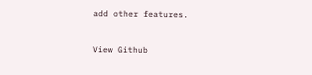add other features.


View Github